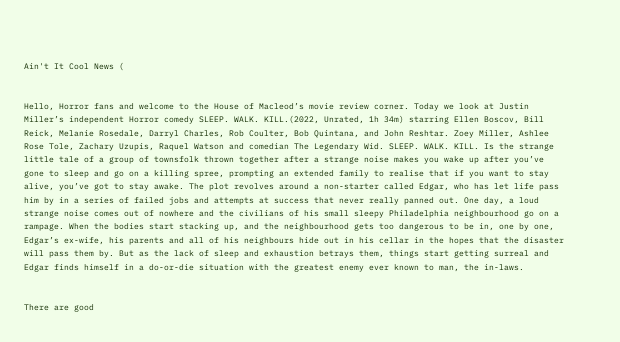Ain't It Cool News (


Hello, Horror fans and welcome to the House of Macleod’s movie review corner. Today we look at Justin Miller’s independent Horror comedy SLEEP. WALK. KILL.(2022, Unrated, 1h 34m) starring Ellen Boscov, Bill Reick, Melanie Rosedale, Darryl Charles, Rob Coulter, Bob Quintana, and John Reshtar. Zoey Miller, Ashlee Rose Tole, Zachary Uzupis, Raquel Watson and comedian The Legendary Wid. SLEEP. WALK. KILL. Is the strange little tale of a group of townsfolk thrown together after a strange noise makes you wake up after you’ve gone to sleep and go on a killing spree, prompting an extended family to realise that if you want to stay alive, you’ve got to stay awake. The plot revolves around a non-starter called Edgar, who has let life pass him by in a series of failed jobs and attempts at success that never really panned out. One day, a loud strange noise comes out of nowhere and the civilians of his small sleepy Philadelphia neighbourhood go on a rampage. When the bodies start stacking up, and the neighbourhood gets too dangerous to be in, one by one, Edgar’s ex-wife, his parents and all of his neighbours hide out in his cellar in the hopes that the disaster will pass them by. But as the lack of sleep and exhaustion betrays them, things start getting surreal and Edgar finds himself in a do-or-die situation with the greatest enemy ever known to man, the in-laws.


There are good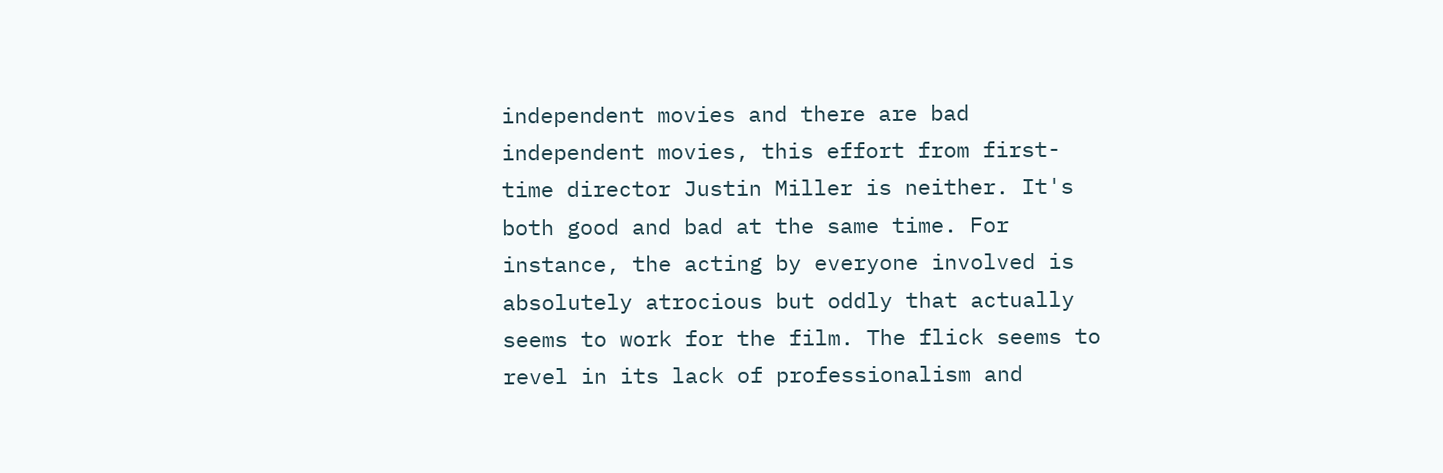independent movies and there are bad independent movies, this effort from first-time director Justin Miller is neither. It's both good and bad at the same time. For instance, the acting by everyone involved is absolutely atrocious but oddly that actually seems to work for the film. The flick seems to revel in its lack of professionalism and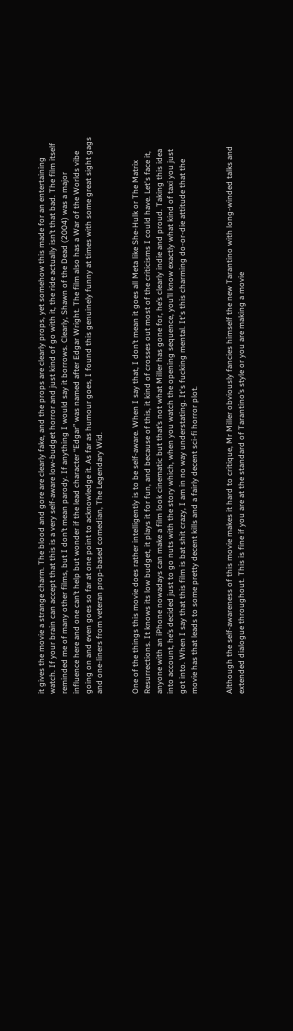it gives the movie a strange charm. The blood and gore are clearly fake, and the props are clearly props, yet somehow this made for an entertaining watch. If your brain can accept that this is a very self-aware low-budget horror and just kind of go with it, the ride actually isn’t that bad. The film itself reminded me of many other films, but I don’t mean parody. If anything I would say it borrows. Clearly, Shawn of the Dead (2004) was a major influence here and one can’t help but wonder if the lead character “Edgar” was named after Edgar Wright. The film also has a War of the Worlds vibe going on and even goes so far at one point to acknowledge it. As far as humour goes, I found this genuinely funny at times with some great sight gags and one-liners from veteran prop-based comedian, The Legendary Wid.


One of the things this movie does rather intelligently is to be self-aware. When I say that, I don’t mean it goes all Meta like She-Hulk or The Matrix Resurrections. It knows its low budget, it plays it for fun, and because of this, it kind of crosses out most of the criticisms I could have. Let's face it, anyone with an iPhone nowadays can make a film look cinematic but that’s not what Miller has gone for, he’s clearly indie and proud. Taking this idea into account, he’s decided just to go nuts with the story which, when you watch the opening sequence, you’ll know exactly what kind of taxi you just got into. When I say that this film is bat shit crazy, I am in no way understating. It's fucking mental. It's this charming do-or-die attitude that the movie has that leads to some pretty decent kills and a fairly decent sci-fi horror plot.


Although the self-awareness of this movie makes it hard to critique, Mr Miller obviously fancies himself the new Tarantino with long-winded talks and extended dialogue throughout. This is fine if you are at the standard of Tarantino’s style or you are making a movie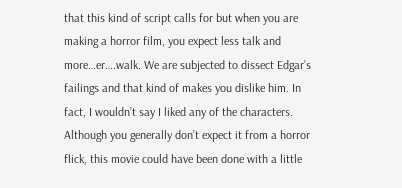that this kind of script calls for but when you are making a horror film, you expect less talk and more…er….walk. We are subjected to dissect Edgar’s failings and that kind of makes you dislike him. In fact, I wouldn’t say I liked any of the characters. Although you generally don’t expect it from a horror flick, this movie could have been done with a little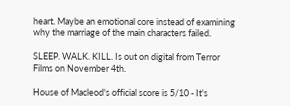heart. Maybe an emotional core instead of examining why the marriage of the main characters failed.

SLEEP. WALK. KILL. Is out on digital from Terror Films on November 4th.

House of Macleod's official score is 5/10 - It's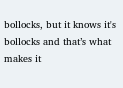bollocks, but it knows it's bollocks and that’s what makes it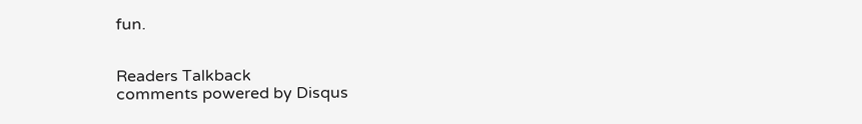fun.


Readers Talkback
comments powered by Disqus